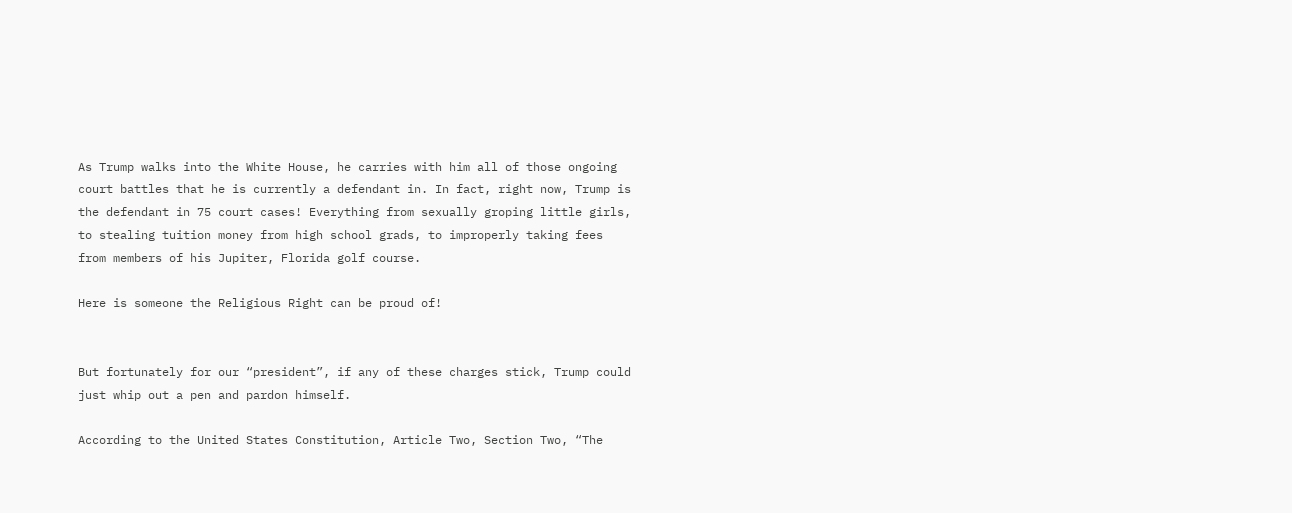As Trump walks into the White House, he carries with him all of those ongoing court battles that he is currently a defendant in. In fact, right now, Trump is the defendant in 75 court cases! Everything from sexually groping little girls, to stealing tuition money from high school grads, to improperly taking fees from members of his Jupiter, Florida golf course.

Here is someone the Religious Right can be proud of!


But fortunately for our “president”, if any of these charges stick, Trump could just whip out a pen and pardon himself.

According to the United States Constitution, Article Two, Section Two, “The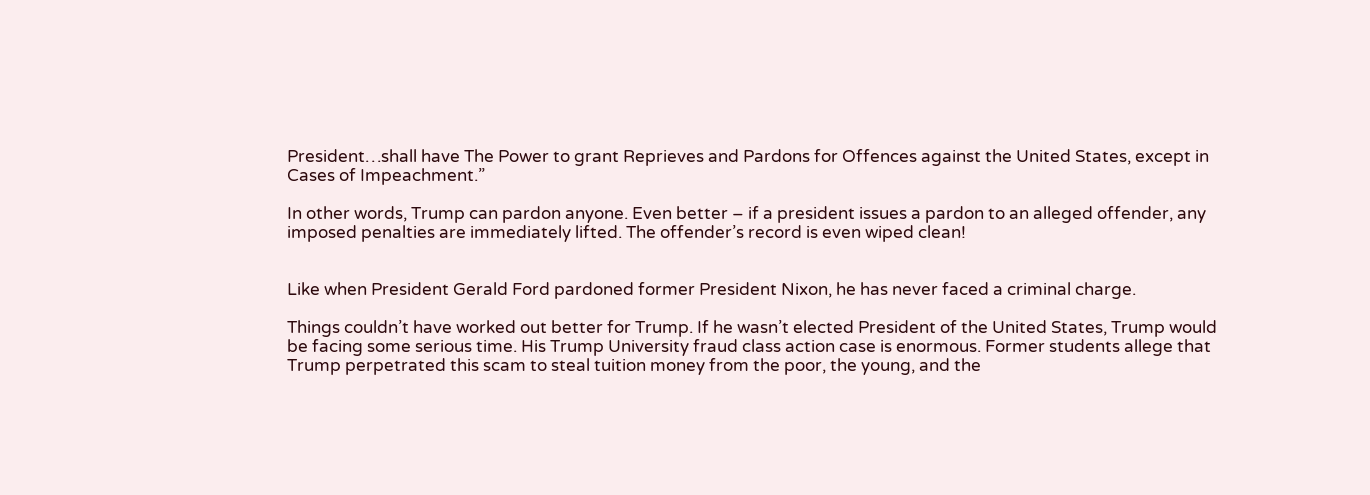President…shall have The Power to grant Reprieves and Pardons for Offences against the United States, except in Cases of Impeachment.”

In other words, Trump can pardon anyone. Even better – if a president issues a pardon to an alleged offender, any imposed penalties are immediately lifted. The offender’s record is even wiped clean!


Like when President Gerald Ford pardoned former President Nixon, he has never faced a criminal charge.

Things couldn’t have worked out better for Trump. If he wasn’t elected President of the United States, Trump would be facing some serious time. His Trump University fraud class action case is enormous. Former students allege that Trump perpetrated this scam to steal tuition money from the poor, the young, and the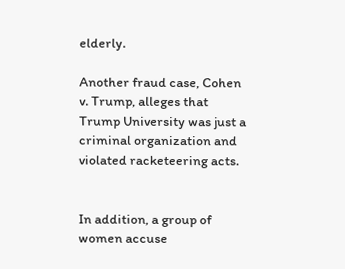elderly.

Another fraud case, Cohen v. Trump, alleges that Trump University was just a criminal organization and violated racketeering acts.


In addition, a group of women accuse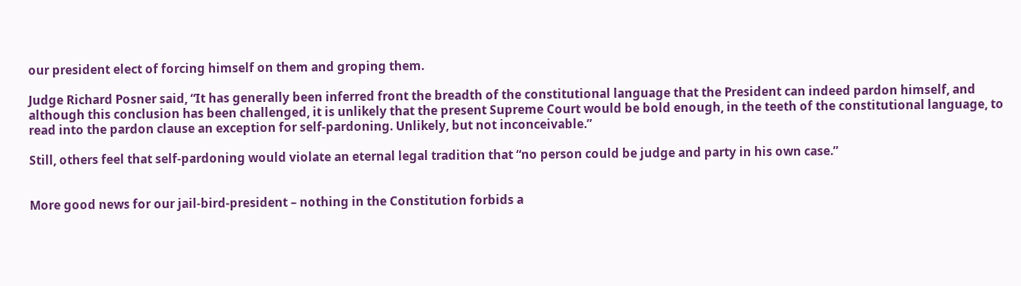our president elect of forcing himself on them and groping them.

Judge Richard Posner said, “It has generally been inferred front the breadth of the constitutional language that the President can indeed pardon himself, and although this conclusion has been challenged, it is unlikely that the present Supreme Court would be bold enough, in the teeth of the constitutional language, to read into the pardon clause an exception for self-pardoning. Unlikely, but not inconceivable.”

Still, others feel that self-pardoning would violate an eternal legal tradition that “no person could be judge and party in his own case.”


More good news for our jail-bird-president – nothing in the Constitution forbids a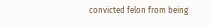convicted felon from being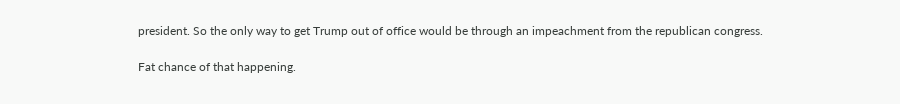president. So the only way to get Trump out of office would be through an impeachment from the republican congress.

Fat chance of that happening.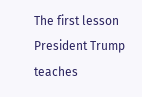The first lesson President Trump teaches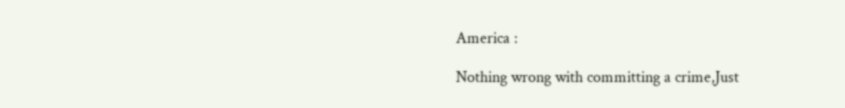America :

Nothing wrong with committing a crime,Just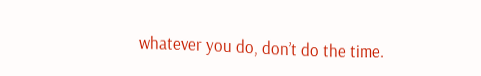whatever you do, don’t do the time.